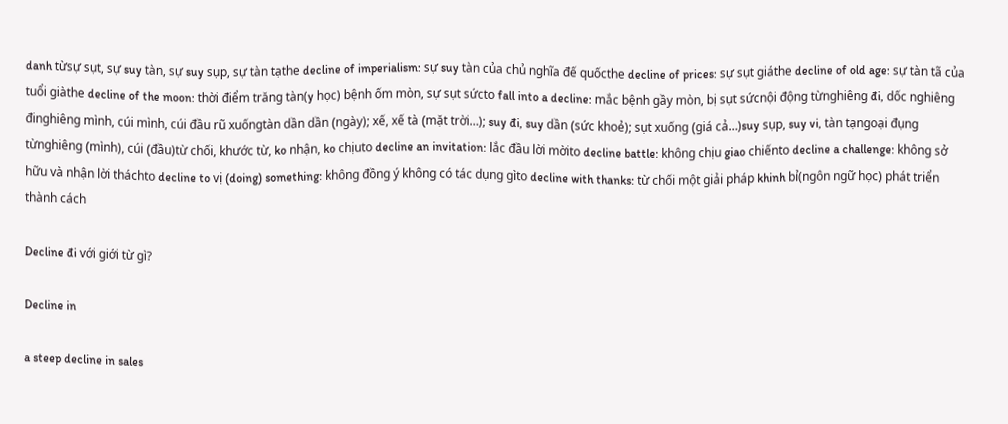danh từsự sụt, sự suy tàn, sự suy sụp, sự tàn tạthe decline of imperialism: sự suy tàn của chủ nghĩa đế quốcthe decline of prices: sự sụt giáthe decline of old age: sự tàn tã của tuổi giàthe decline of the moon: thời điểm trăng tàn(y học) bệnh ốm mòn, sự sụt sứcto fall into a decline: mắc bệnh gầy mòn, bị sụt sứcnội động từnghiêng đi, dốc nghiêng đinghiêng mình, cúi mình, cúi đầu rũ xuốngtàn dần dần (ngày); xế, xế tà (mặt trời…); suy đi, suy dần (sức khoẻ); sụt xuống (giá cả…)suy sụp, suy vi, tàn tạngoại đụng từnghiêng (mình), cúi (đầu)từ chối, khước từ, ko nhận, ko chịuto decline an invitation: lắc đầu lời mờito decline battle: không chịu giao chiếnto decline a challenge: không sở hữu và nhận lời tháchto decline to vị (doing) something: không đồng ý không có tác dụng gìto decline with thanks: từ chối một giải pháp khinh bỉ(ngôn ngữ học) phát triển thành cách

Decline đi với giới từ gì?

Decline in

a steep decline in sales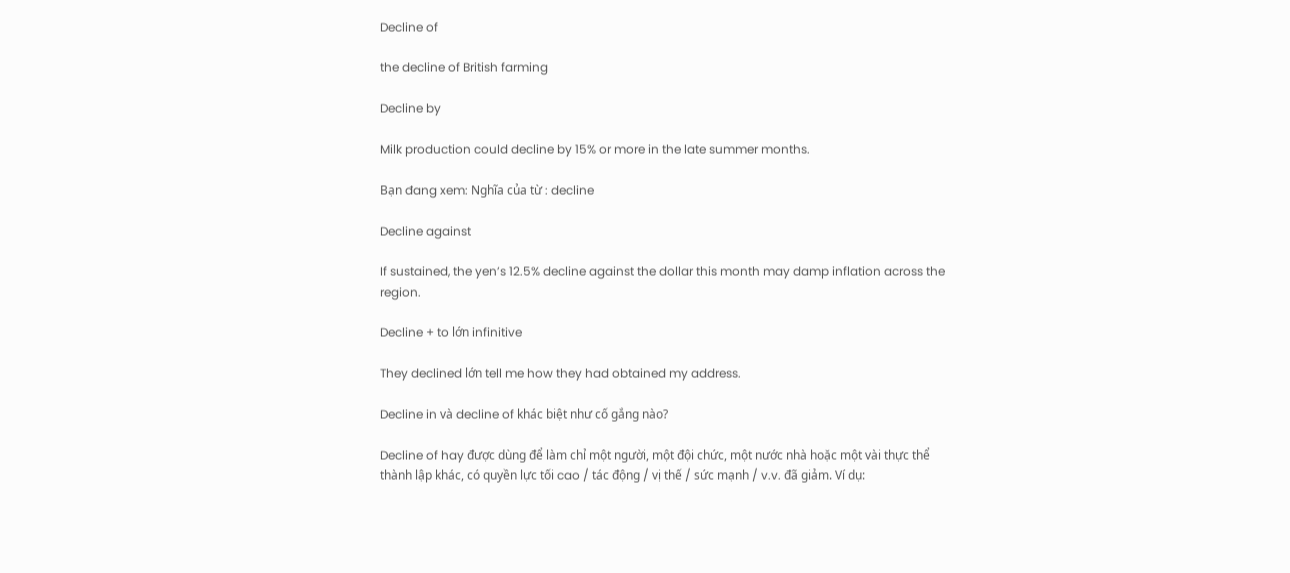Decline of

the decline of British farming

Decline by

Milk production could decline by 15% or more in the late summer months.

Bạn đang xem: Nghĩa của từ : decline

Decline against

If sustained, the yen’s 12.5% decline against the dollar this month may damp inflation across the region.

Decline + to lớn infinitive

They declined lớn tell me how they had obtained my address.

Decline in và decline of khác biệt như cố gắng nào?

Decline of hay được dùng để làm chỉ một người, một đội chức, một nước nhà hoặc một vài thực thể thành lập khác, có quyền lực tối cao / tác động / vị thế / sức mạnh / v.v. đã giảm. Ví dụ: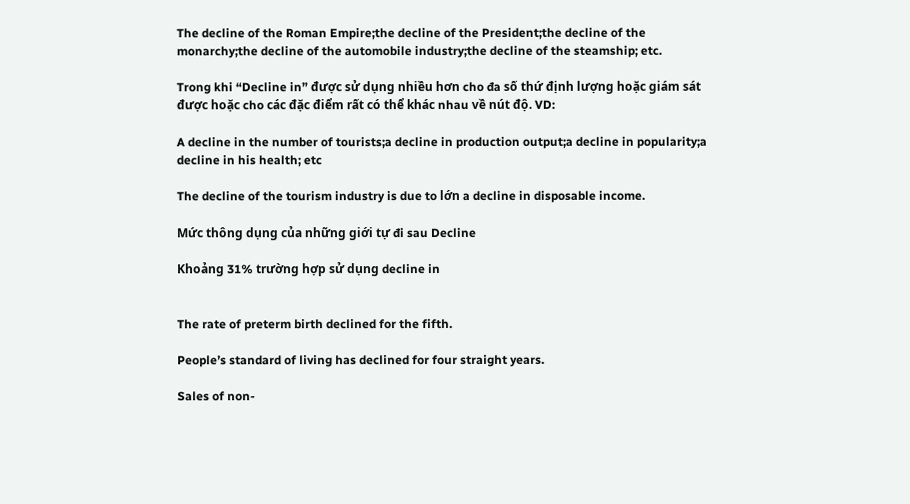The decline of the Roman Empire;the decline of the President;the decline of the monarchy;the decline of the automobile industry;the decline of the steamship; etc.

Trong khi “Decline in” được sử dụng nhiều hơn cho đa số thứ định lượng hoặc giám sát được hoặc cho các đặc điểm rất có thể khác nhau về nút độ. VD:

A decline in the number of tourists;a decline in production output;a decline in popularity;a decline in his health; etc

The decline of the tourism industry is due to lớn a decline in disposable income.

Mức thông dụng của những giới tự đi sau Decline

Khoảng 31% trường hợp sử dụng decline in


The rate of preterm birth declined for the fifth.

People’s standard of living has declined for four straight years.

Sales of non-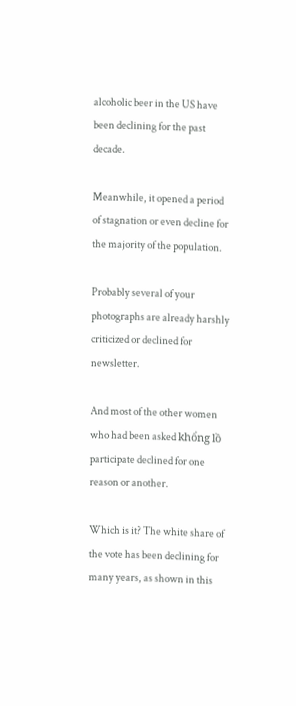alcoholic beer in the US have been declining for the past decade.

Meanwhile, it opened a period of stagnation or even decline for the majority of the population.

Probably several of your photographs are already harshly criticized or declined for newsletter.

And most of the other women who had been asked khổng lồ participate declined for one reason or another.

Which is it? The white share of the vote has been declining for many years, as shown in this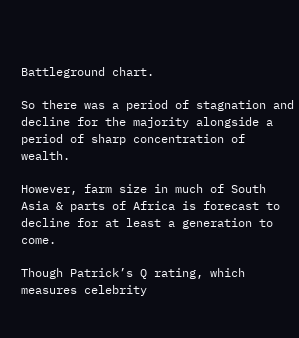Battleground chart.

So there was a period of stagnation and decline for the majority alongside a period of sharp concentration of wealth.

However, farm size in much of South Asia & parts of Africa is forecast to decline for at least a generation to come.

Though Patrick’s Q rating, which measures celebrity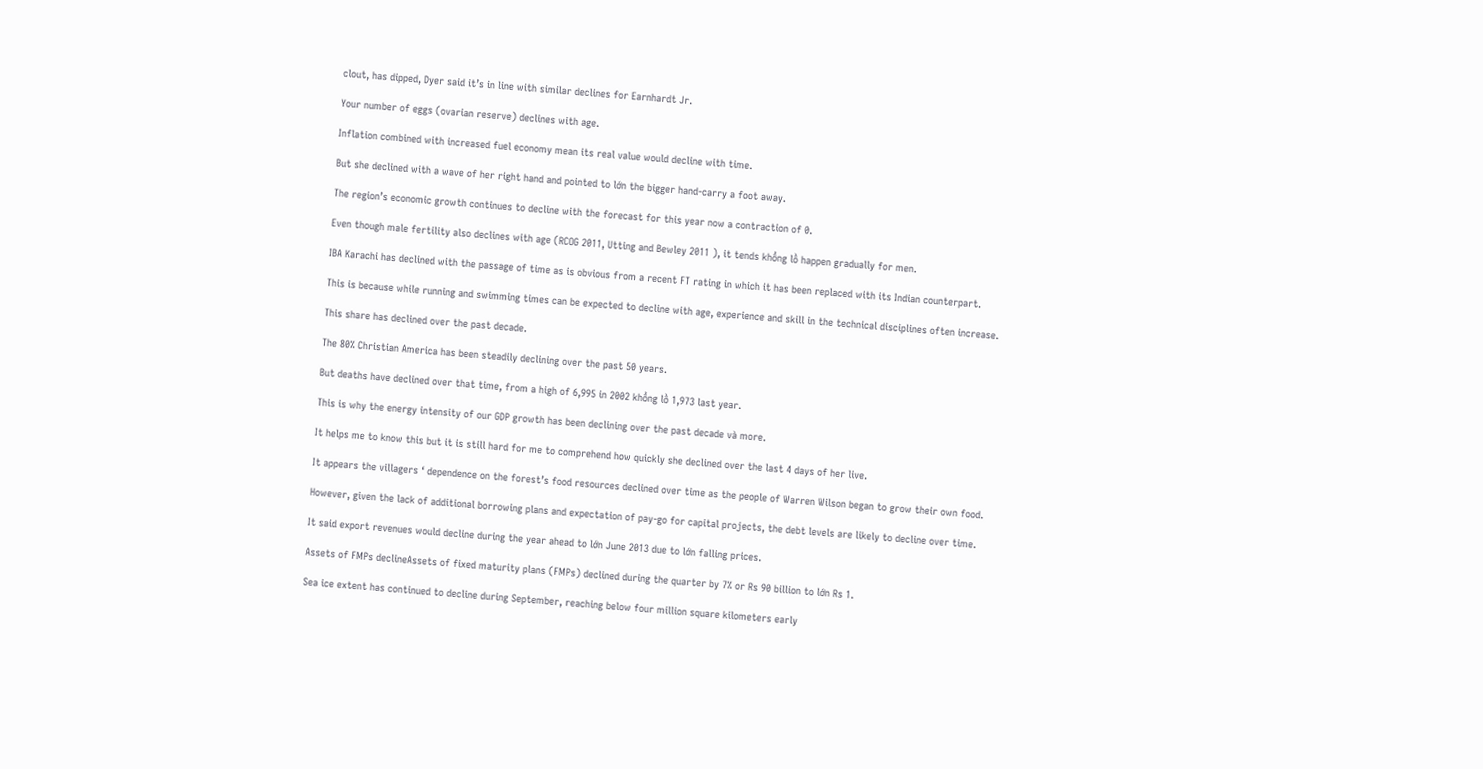clout, has dipped, Dyer said it’s in line with similar declines for Earnhardt Jr.

Your number of eggs (ovarian reserve) declines with age.

Inflation combined with increased fuel economy mean its real value would decline with time.

But she declined with a wave of her right hand and pointed to lớn the bigger hand-carry a foot away.

The region’s economic growth continues to decline with the forecast for this year now a contraction of 0.

Even though male fertility also declines with age (RCOG 2011, Utting and Bewley 2011 ), it tends khổng lồ happen gradually for men.

IBA Karachi has declined with the passage of time as is obvious from a recent FT rating in which it has been replaced with its Indian counterpart.

This is because while running and swimming times can be expected to decline with age, experience and skill in the technical disciplines often increase.

This share has declined over the past decade.

The 80% Christian America has been steadily declining over the past 50 years.

But deaths have declined over that time, from a high of 6,995 in 2002 khổng lồ 1,973 last year.

This is why the energy intensity of our GDP growth has been declining over the past decade và more.

It helps me to know this but it is still hard for me to comprehend how quickly she declined over the last 4 days of her live.

It appears the villagers ‘ dependence on the forest’s food resources declined over time as the people of Warren Wilson began to grow their own food.

However, given the lack of additional borrowing plans and expectation of pay-go for capital projects, the debt levels are likely to decline over time.

It said export revenues would decline during the year ahead to lớn June 2013 due to lớn falling prices.

Assets of FMPs declineAssets of fixed maturity plans (FMPs) declined during the quarter by 7% or Rs 90 billion to lớn Rs 1.

Sea ice extent has continued to decline during September, reaching below four million square kilometers early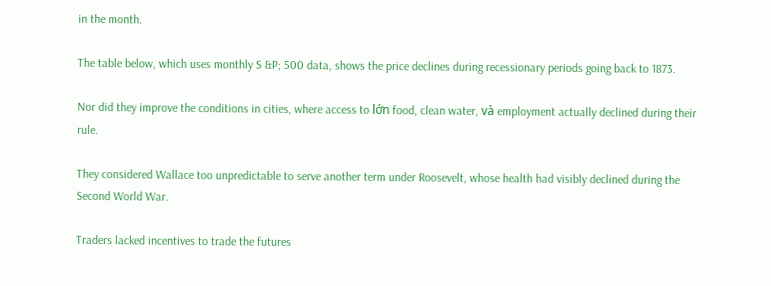in the month.

The table below, which uses monthly S &P; 500 data, shows the price declines during recessionary periods going back to 1873.

Nor did they improve the conditions in cities, where access to lớn food, clean water, và employment actually declined during their rule.

They considered Wallace too unpredictable to serve another term under Roosevelt, whose health had visibly declined during the Second World War.

Traders lacked incentives to trade the futures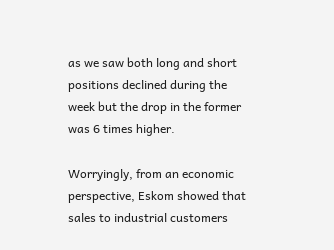as we saw both long and short positions declined during the week but the drop in the former was 6 times higher.

Worryingly, from an economic perspective, Eskom showed that sales to industrial customers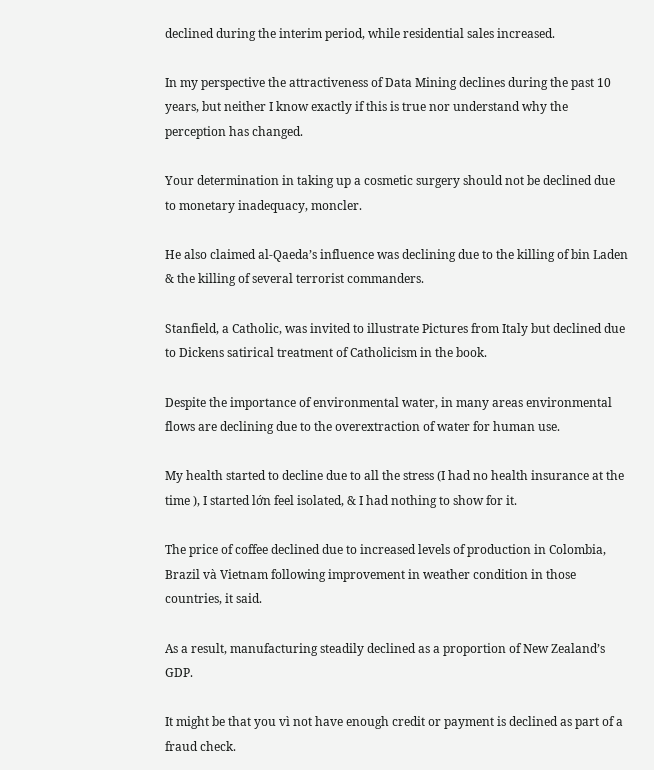declined during the interim period, while residential sales increased.

In my perspective the attractiveness of Data Mining declines during the past 10 years, but neither I know exactly if this is true nor understand why the perception has changed.

Your determination in taking up a cosmetic surgery should not be declined due to monetary inadequacy, moncler.

He also claimed al-Qaeda’s influence was declining due to the killing of bin Laden & the killing of several terrorist commanders.

Stanfield, a Catholic, was invited to illustrate Pictures from Italy but declined due to Dickens satirical treatment of Catholicism in the book.

Despite the importance of environmental water, in many areas environmental flows are declining due to the overextraction of water for human use.

My health started to decline due to all the stress (I had no health insurance at the time ), I started lớn feel isolated, & I had nothing to show for it.

The price of coffee declined due to increased levels of production in Colombia, Brazil và Vietnam following improvement in weather condition in those countries, it said.

As a result, manufacturing steadily declined as a proportion of New Zealand’s GDP.

It might be that you vì not have enough credit or payment is declined as part of a fraud check.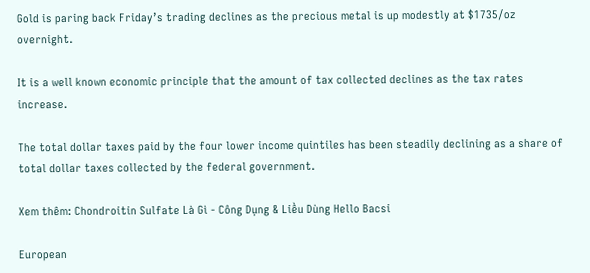Gold is paring back Friday’s trading declines as the precious metal is up modestly at $1735/oz overnight.

It is a well known economic principle that the amount of tax collected declines as the tax rates increase.

The total dollar taxes paid by the four lower income quintiles has been steadily declining as a share of total dollar taxes collected by the federal government.

Xem thêm: Chondroitin Sulfate Là Gì - Công Dụng & Liều Dùng Hello Bacsi

European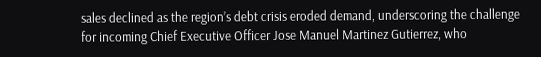sales declined as the region’s debt crisis eroded demand, underscoring the challenge for incoming Chief Executive Officer Jose Manuel Martinez Gutierrez, who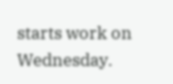starts work on Wednesday.